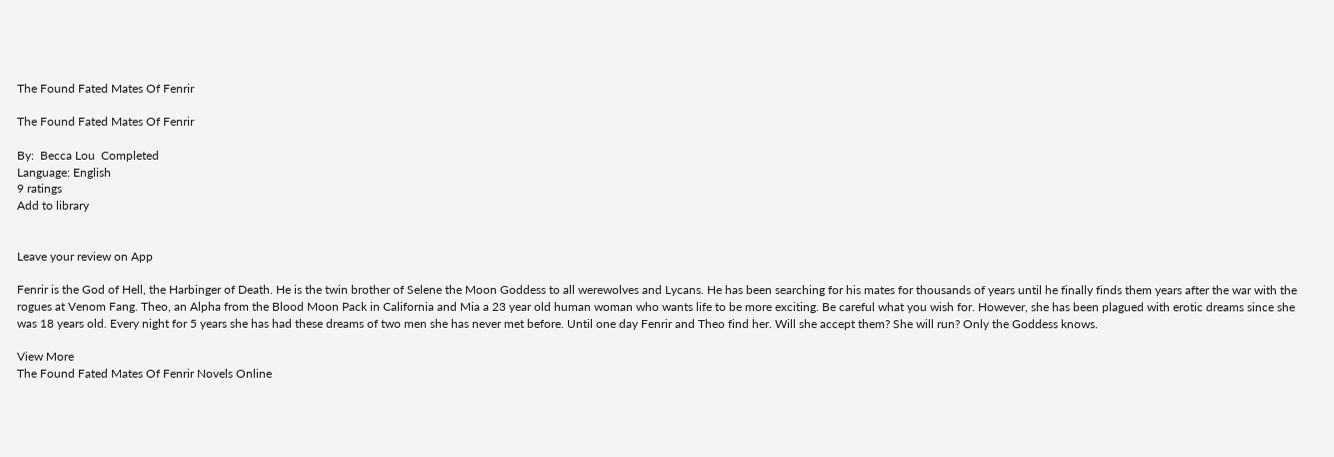The Found Fated Mates Of Fenrir

The Found Fated Mates Of Fenrir

By:  Becca Lou  Completed
Language: English
9 ratings
Add to library


Leave your review on App

Fenrir is the God of Hell, the Harbinger of Death. He is the twin brother of Selene the Moon Goddess to all werewolves and Lycans. He has been searching for his mates for thousands of years until he finally finds them years after the war with the rogues at Venom Fang. Theo, an Alpha from the Blood Moon Pack in California and Mia a 23 year old human woman who wants life to be more exciting. Be careful what you wish for. However, she has been plagued with erotic dreams since she was 18 years old. Every night for 5 years she has had these dreams of two men she has never met before. Until one day Fenrir and Theo find her. Will she accept them? She will run? Only the Goddess knows.

View More
The Found Fated Mates Of Fenrir Novels Online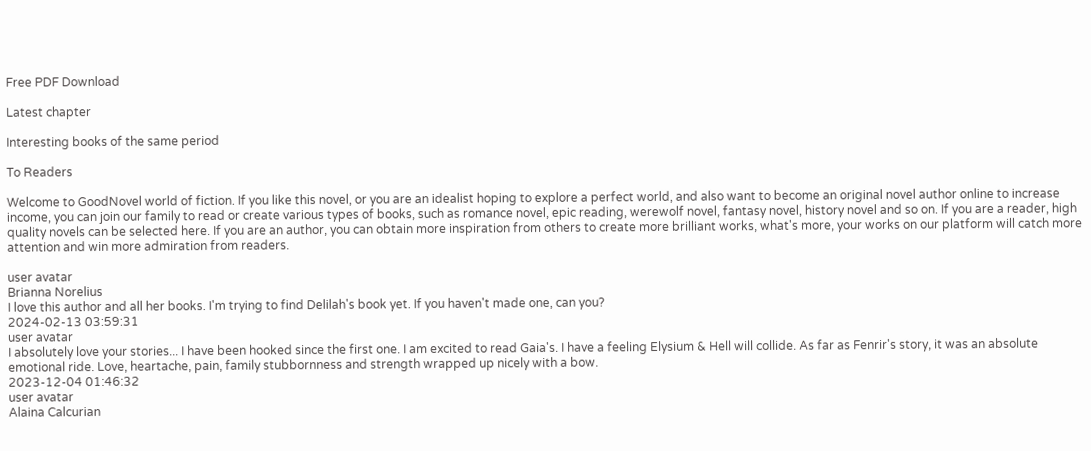Free PDF Download

Latest chapter

Interesting books of the same period

To Readers

Welcome to GoodNovel world of fiction. If you like this novel, or you are an idealist hoping to explore a perfect world, and also want to become an original novel author online to increase income, you can join our family to read or create various types of books, such as romance novel, epic reading, werewolf novel, fantasy novel, history novel and so on. If you are a reader, high quality novels can be selected here. If you are an author, you can obtain more inspiration from others to create more brilliant works, what's more, your works on our platform will catch more attention and win more admiration from readers.

user avatar
Brianna Norelius
I love this author and all her books. I'm trying to find Delilah's book yet. If you haven't made one, can you?
2024-02-13 03:59:31
user avatar
I absolutely love your stories... I have been hooked since the first one. I am excited to read Gaia's. I have a feeling Elysium & Hell will collide. As far as Fenrir's story, it was an absolute emotional ride. Love, heartache, pain, family stubbornness and strength wrapped up nicely with a bow.
2023-12-04 01:46:32
user avatar
Alaina Calcurian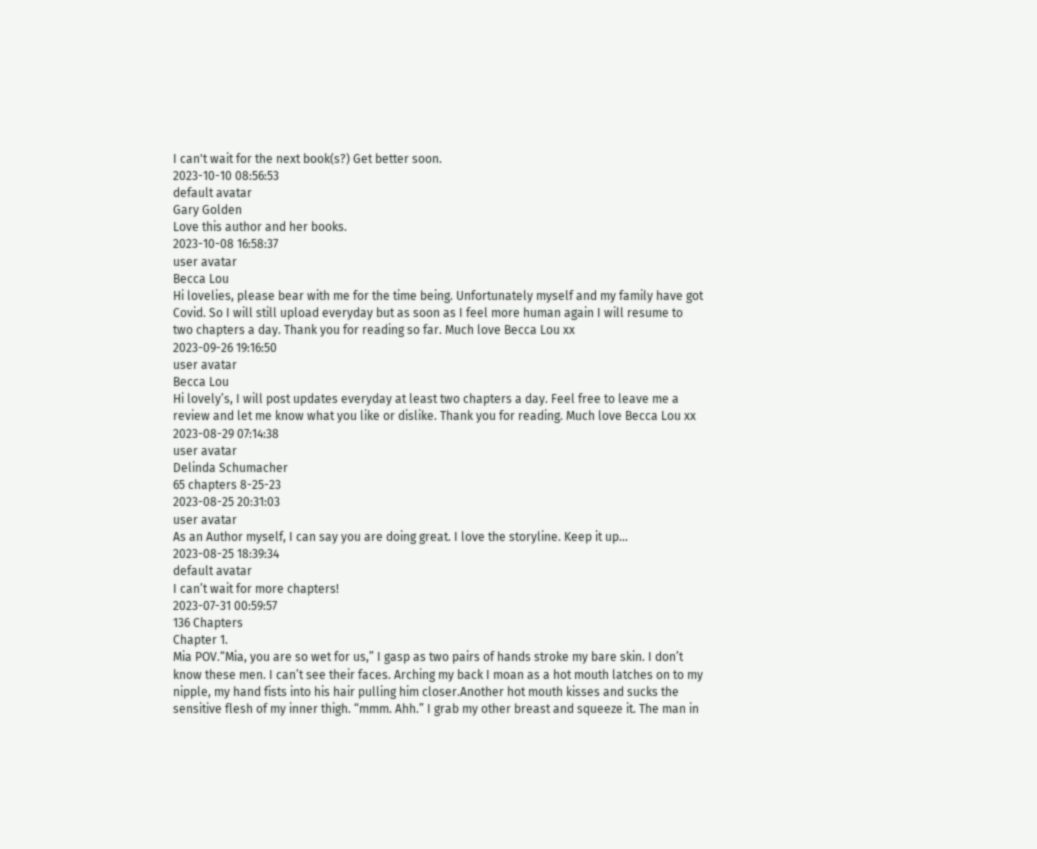I can't wait for the next book(s?) Get better soon.
2023-10-10 08:56:53
default avatar
Gary Golden
Love this author and her books.
2023-10-08 16:58:37
user avatar
Becca Lou
Hi lovelies, please bear with me for the time being. Unfortunately myself and my family have got Covid. So I will still upload everyday but as soon as I feel more human again I will resume to two chapters a day. Thank you for reading so far. Much love Becca Lou xx
2023-09-26 19:16:50
user avatar
Becca Lou
Hi lovely’s, I will post updates everyday at least two chapters a day. Feel free to leave me a review and let me know what you like or dislike. Thank you for reading. Much love Becca Lou xx
2023-08-29 07:14:38
user avatar
Delinda Schumacher
65 chapters 8-25-23
2023-08-25 20:31:03
user avatar
As an Author myself, I can say you are doing great. I love the storyline. Keep it up...
2023-08-25 18:39:34
default avatar
I can’t wait for more chapters!
2023-07-31 00:59:57
136 Chapters
Chapter 1.
Mia POV.“Mia, you are so wet for us,” I gasp as two pairs of hands stroke my bare skin. I don’t know these men. I can’t see their faces. Arching my back I moan as a hot mouth latches on to my nipple, my hand fists into his hair pulling him closer.Another hot mouth kisses and sucks the sensitive flesh of my inner thigh. “mmm. Ahh.” I grab my other breast and squeeze it. The man in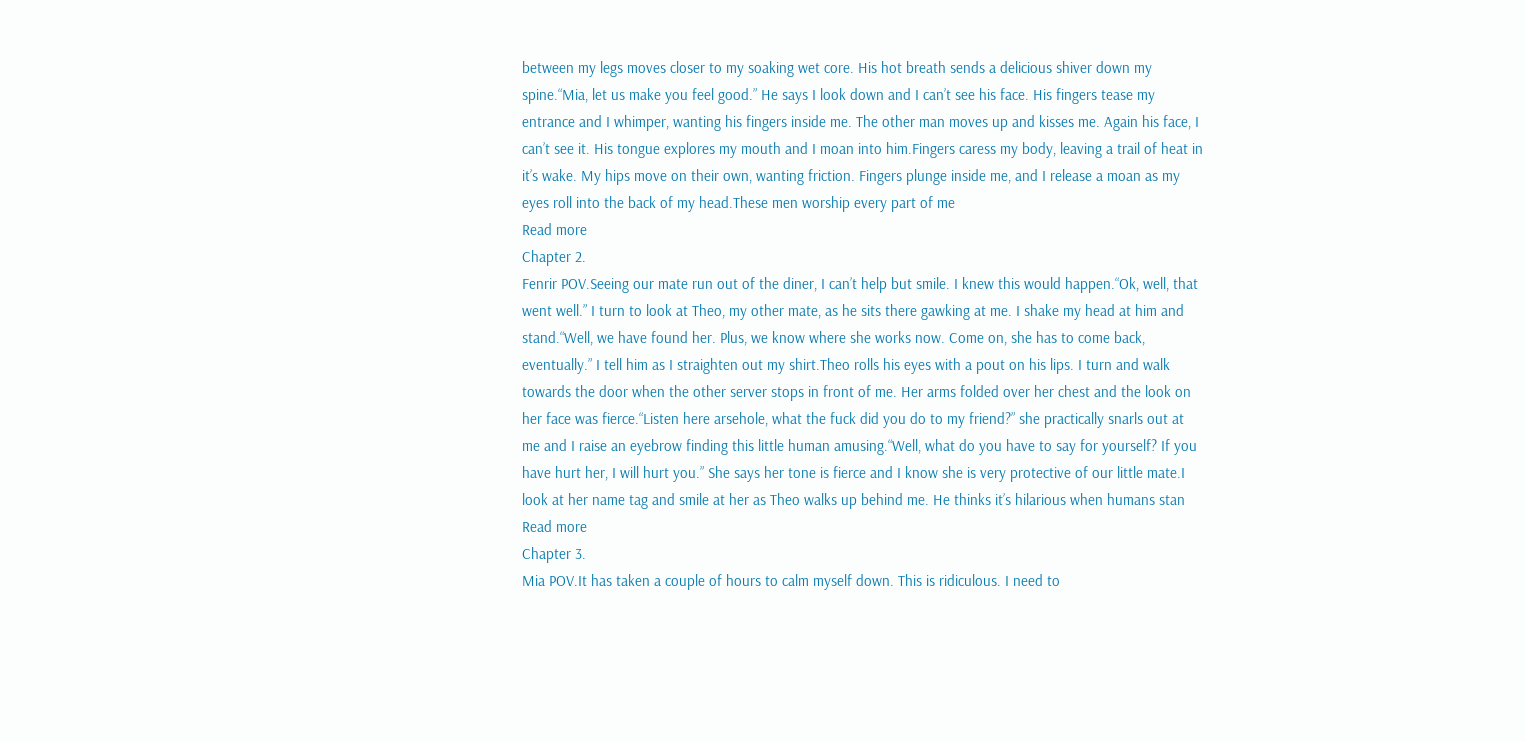between my legs moves closer to my soaking wet core. His hot breath sends a delicious shiver down my spine.“Mia, let us make you feel good.” He says I look down and I can’t see his face. His fingers tease my entrance and I whimper, wanting his fingers inside me. The other man moves up and kisses me. Again his face, I can’t see it. His tongue explores my mouth and I moan into him.Fingers caress my body, leaving a trail of heat in it’s wake. My hips move on their own, wanting friction. Fingers plunge inside me, and I release a moan as my eyes roll into the back of my head.These men worship every part of me
Read more
Chapter 2.
Fenrir POV.Seeing our mate run out of the diner, I can’t help but smile. I knew this would happen.“Ok, well, that went well.” I turn to look at Theo, my other mate, as he sits there gawking at me. I shake my head at him and stand.“Well, we have found her. Plus, we know where she works now. Come on, she has to come back, eventually.” I tell him as I straighten out my shirt.Theo rolls his eyes with a pout on his lips. I turn and walk towards the door when the other server stops in front of me. Her arms folded over her chest and the look on her face was fierce.“Listen here arsehole, what the fuck did you do to my friend?” she practically snarls out at me and I raise an eyebrow finding this little human amusing.“Well, what do you have to say for yourself? If you have hurt her, I will hurt you.” She says her tone is fierce and I know she is very protective of our little mate.I look at her name tag and smile at her as Theo walks up behind me. He thinks it’s hilarious when humans stan
Read more
Chapter 3.
Mia POV.It has taken a couple of hours to calm myself down. This is ridiculous. I need to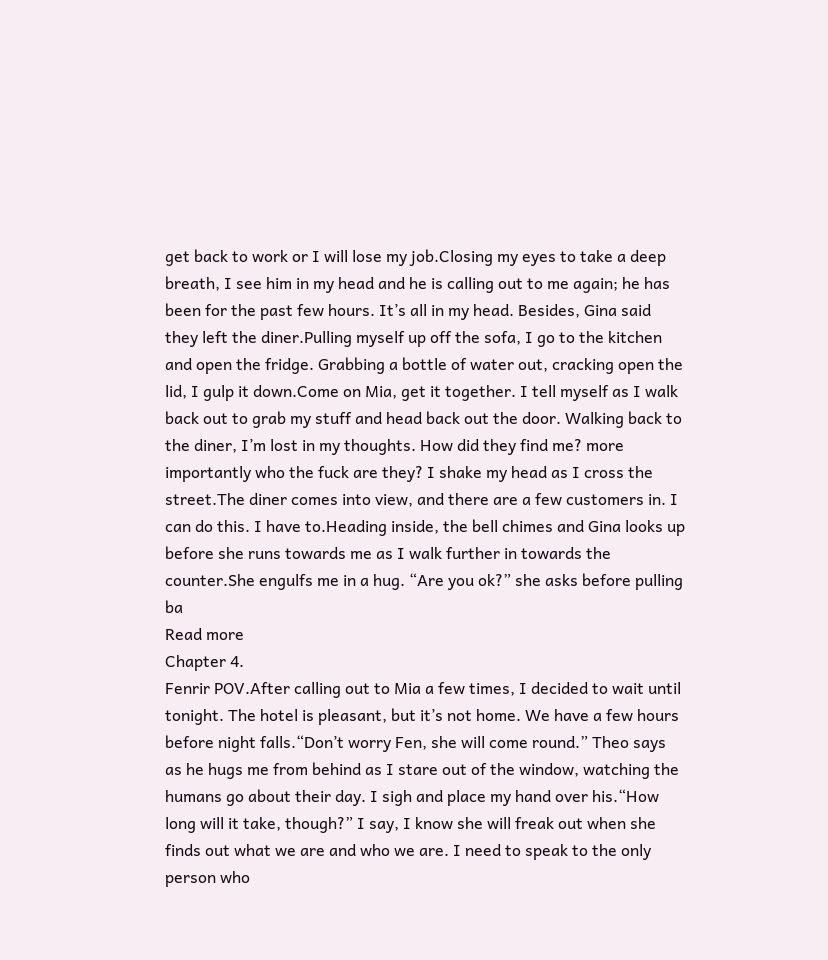get back to work or I will lose my job.Closing my eyes to take a deep breath, I see him in my head and he is calling out to me again; he has been for the past few hours. It’s all in my head. Besides, Gina said they left the diner.Pulling myself up off the sofa, I go to the kitchen and open the fridge. Grabbing a bottle of water out, cracking open the lid, I gulp it down.Come on Mia, get it together. I tell myself as I walk back out to grab my stuff and head back out the door. Walking back to the diner, I’m lost in my thoughts. How did they find me? more importantly who the fuck are they? I shake my head as I cross the street.The diner comes into view, and there are a few customers in. I can do this. I have to.Heading inside, the bell chimes and Gina looks up before she runs towards me as I walk further in towards the counter.She engulfs me in a hug. “Are you ok?” she asks before pulling ba
Read more
Chapter 4.
Fenrir POV.After calling out to Mia a few times, I decided to wait until tonight. The hotel is pleasant, but it’s not home. We have a few hours before night falls.“Don’t worry Fen, she will come round.” Theo says as he hugs me from behind as I stare out of the window, watching the humans go about their day. I sigh and place my hand over his.“How long will it take, though?” I say, I know she will freak out when she finds out what we are and who we are. I need to speak to the only person who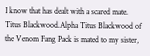I know that has dealt with a scared mate. Titus Blackwood.Alpha Titus Blackwood of the Venom Fang Pack is mated to my sister,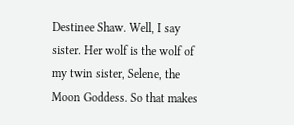Destinee Shaw. Well, I say sister. Her wolf is the wolf of my twin sister, Selene, the Moon Goddess. So that makes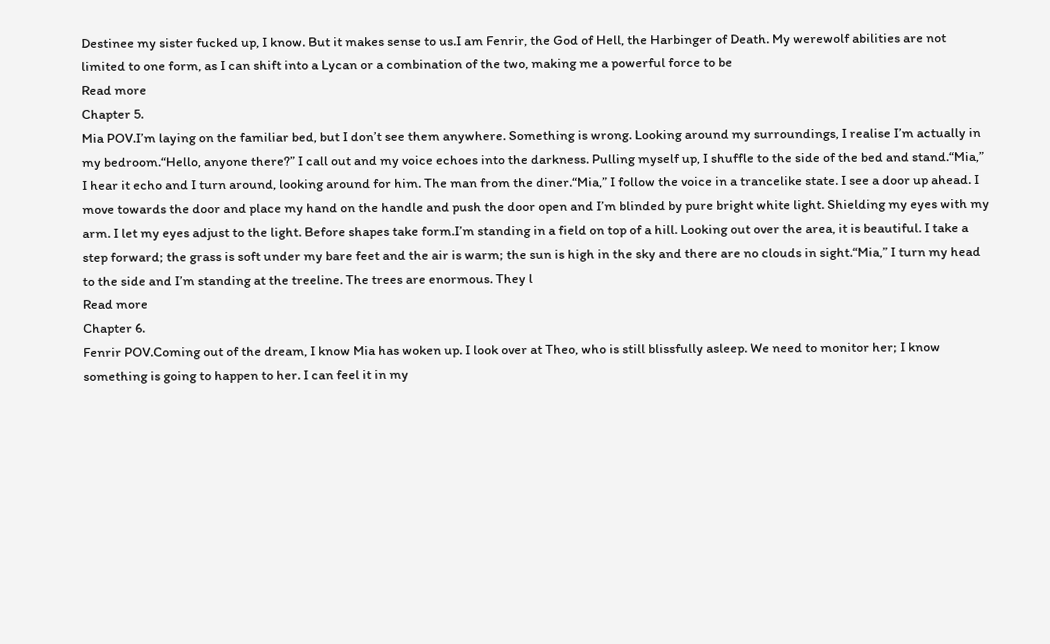Destinee my sister fucked up, I know. But it makes sense to us.I am Fenrir, the God of Hell, the Harbinger of Death. My werewolf abilities are not limited to one form, as I can shift into a Lycan or a combination of the two, making me a powerful force to be
Read more
Chapter 5.
Mia POV.I’m laying on the familiar bed, but I don’t see them anywhere. Something is wrong. Looking around my surroundings, I realise I’m actually in my bedroom.“Hello, anyone there?” I call out and my voice echoes into the darkness. Pulling myself up, I shuffle to the side of the bed and stand.“Mia,” I hear it echo and I turn around, looking around for him. The man from the diner.“Mia,” I follow the voice in a trancelike state. I see a door up ahead. I move towards the door and place my hand on the handle and push the door open and I’m blinded by pure bright white light. Shielding my eyes with my arm. I let my eyes adjust to the light. Before shapes take form.I’m standing in a field on top of a hill. Looking out over the area, it is beautiful. I take a step forward; the grass is soft under my bare feet and the air is warm; the sun is high in the sky and there are no clouds in sight.“Mia,” I turn my head to the side and I’m standing at the treeline. The trees are enormous. They l
Read more
Chapter 6.
Fenrir POV.Coming out of the dream, I know Mia has woken up. I look over at Theo, who is still blissfully asleep. We need to monitor her; I know something is going to happen to her. I can feel it in my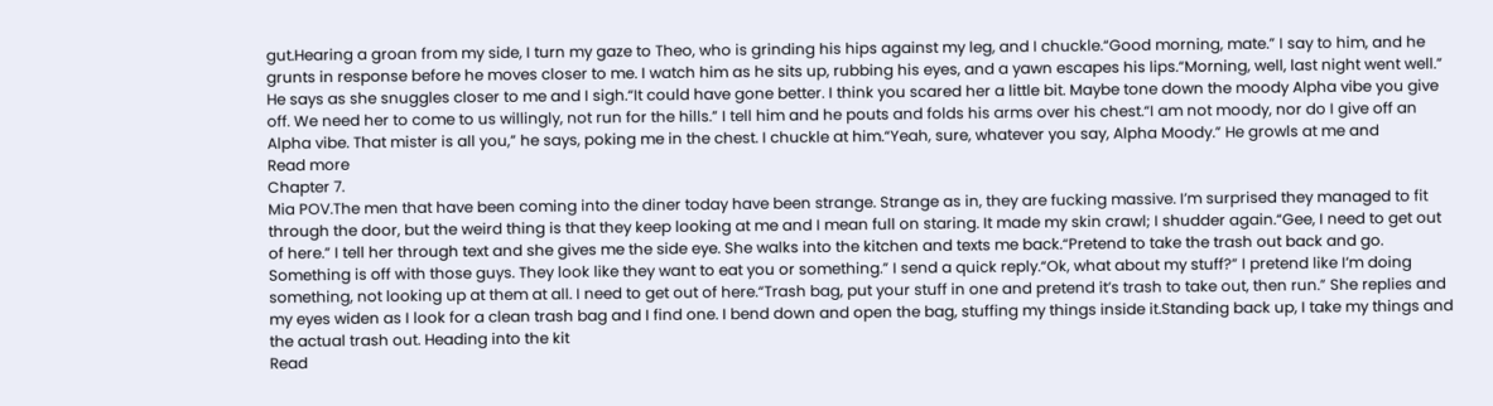gut.Hearing a groan from my side, I turn my gaze to Theo, who is grinding his hips against my leg, and I chuckle.“Good morning, mate.” I say to him, and he grunts in response before he moves closer to me. I watch him as he sits up, rubbing his eyes, and a yawn escapes his lips.“Morning, well, last night went well.” He says as she snuggles closer to me and I sigh.“It could have gone better. I think you scared her a little bit. Maybe tone down the moody Alpha vibe you give off. We need her to come to us willingly, not run for the hills.” I tell him and he pouts and folds his arms over his chest.“I am not moody, nor do I give off an Alpha vibe. That mister is all you,” he says, poking me in the chest. I chuckle at him.“Yeah, sure, whatever you say, Alpha Moody.” He growls at me and
Read more
Chapter 7.
Mia POV.The men that have been coming into the diner today have been strange. Strange as in, they are fucking massive. I’m surprised they managed to fit through the door, but the weird thing is that they keep looking at me and I mean full on staring. It made my skin crawl; I shudder again.“Gee, I need to get out of here.” I tell her through text and she gives me the side eye. She walks into the kitchen and texts me back.“Pretend to take the trash out back and go. Something is off with those guys. They look like they want to eat you or something.” I send a quick reply.“Ok, what about my stuff?” I pretend like I’m doing something, not looking up at them at all. I need to get out of here.“Trash bag, put your stuff in one and pretend it’s trash to take out, then run.” She replies and my eyes widen as I look for a clean trash bag and I find one. I bend down and open the bag, stuffing my things inside it.Standing back up, I take my things and the actual trash out. Heading into the kit
Read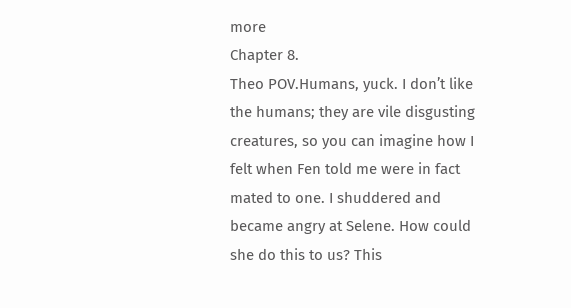more
Chapter 8.
Theo POV.Humans, yuck. I don’t like the humans; they are vile disgusting creatures, so you can imagine how I felt when Fen told me were in fact mated to one. I shuddered and became angry at Selene. How could she do this to us? This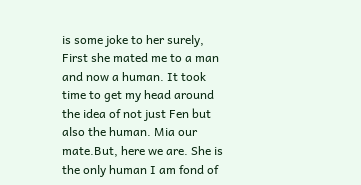is some joke to her surely, First she mated me to a man and now a human. It took time to get my head around the idea of not just Fen but also the human. Mia our mate.But, here we are. She is the only human I am fond of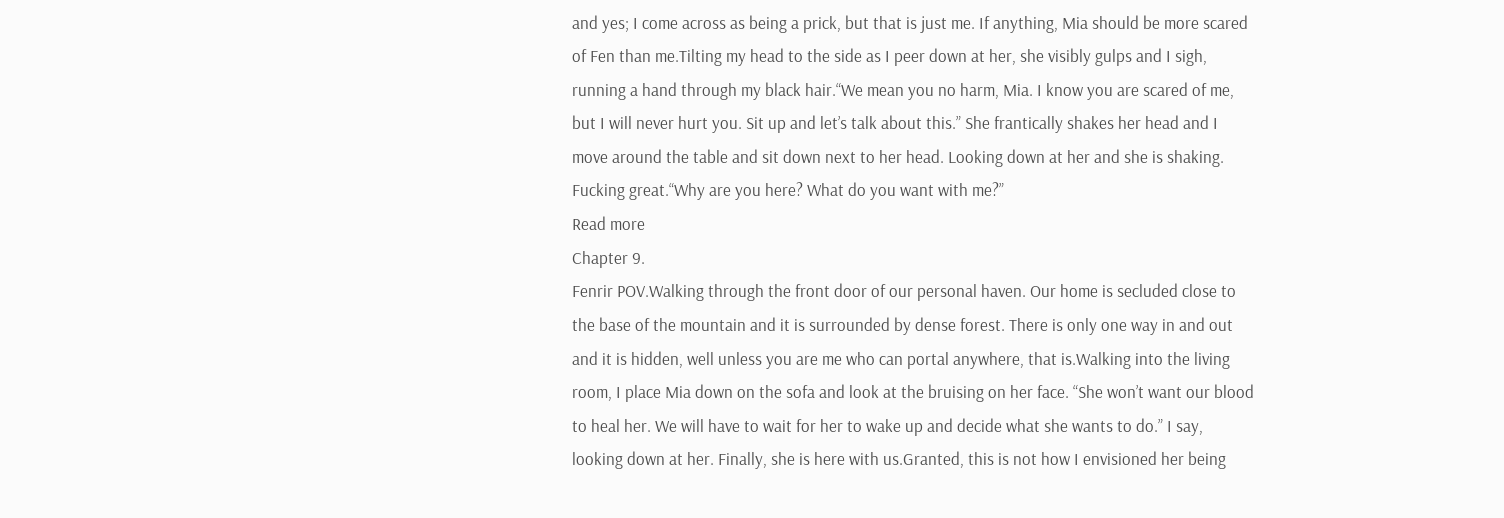and yes; I come across as being a prick, but that is just me. If anything, Mia should be more scared of Fen than me.Tilting my head to the side as I peer down at her, she visibly gulps and I sigh, running a hand through my black hair.“We mean you no harm, Mia. I know you are scared of me, but I will never hurt you. Sit up and let’s talk about this.” She frantically shakes her head and I move around the table and sit down next to her head. Looking down at her and she is shaking. Fucking great.“Why are you here? What do you want with me?”
Read more
Chapter 9.
Fenrir POV.Walking through the front door of our personal haven. Our home is secluded close to the base of the mountain and it is surrounded by dense forest. There is only one way in and out and it is hidden, well unless you are me who can portal anywhere, that is.Walking into the living room, I place Mia down on the sofa and look at the bruising on her face. “She won’t want our blood to heal her. We will have to wait for her to wake up and decide what she wants to do.” I say, looking down at her. Finally, she is here with us.Granted, this is not how I envisioned her being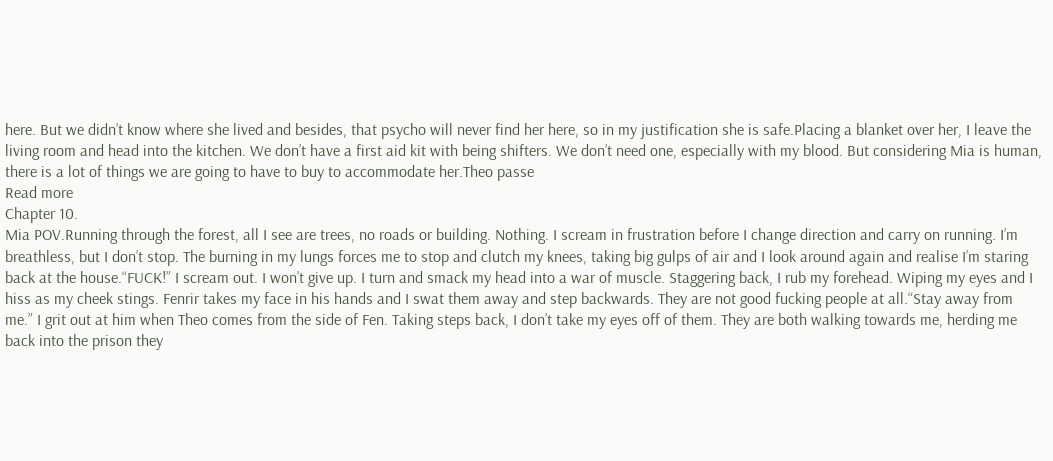here. But we didn’t know where she lived and besides, that psycho will never find her here, so in my justification she is safe.Placing a blanket over her, I leave the living room and head into the kitchen. We don’t have a first aid kit with being shifters. We don’t need one, especially with my blood. But considering Mia is human, there is a lot of things we are going to have to buy to accommodate her.Theo passe
Read more
Chapter 10.
Mia POV.Running through the forest, all I see are trees, no roads or building. Nothing. I scream in frustration before I change direction and carry on running. I’m breathless, but I don’t stop. The burning in my lungs forces me to stop and clutch my knees, taking big gulps of air and I look around again and realise I’m staring back at the house.“FUCK!” I scream out. I won’t give up. I turn and smack my head into a war of muscle. Staggering back, I rub my forehead. Wiping my eyes and I hiss as my cheek stings. Fenrir takes my face in his hands and I swat them away and step backwards. They are not good fucking people at all.“Stay away from me.” I grit out at him when Theo comes from the side of Fen. Taking steps back, I don’t take my eyes off of them. They are both walking towards me, herding me back into the prison they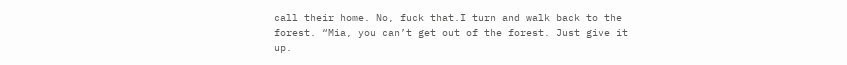call their home. No, fuck that.I turn and walk back to the forest. “Mia, you can’t get out of the forest. Just give it up.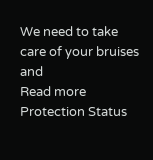We need to take care of your bruises and
Read more Protection Status